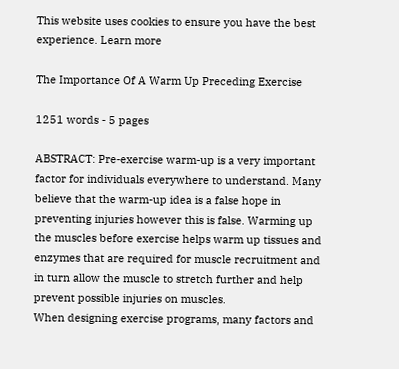This website uses cookies to ensure you have the best experience. Learn more

The Importance Of A Warm Up Preceding Exercise

1251 words - 5 pages

ABSTRACT: Pre-exercise warm-up is a very important factor for individuals everywhere to understand. Many believe that the warm-up idea is a false hope in preventing injuries however this is false. Warming up the muscles before exercise helps warm up tissues and enzymes that are required for muscle recruitment and in turn allow the muscle to stretch further and help prevent possible injuries on muscles.
When designing exercise programs, many factors and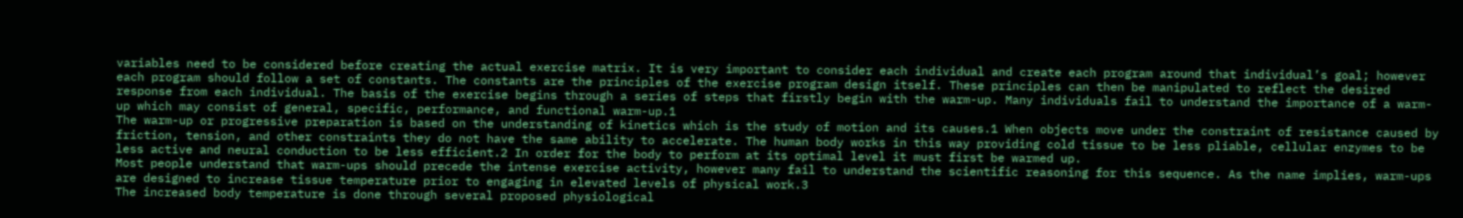variables need to be considered before creating the actual exercise matrix. It is very important to consider each individual and create each program around that individual’s goal; however each program should follow a set of constants. The constants are the principles of the exercise program design itself. These principles can then be manipulated to reflect the desired response from each individual. The basis of the exercise begins through a series of steps that firstly begin with the warm-up. Many individuals fail to understand the importance of a warm-up which may consist of general, specific, performance, and functional warm-up.1
The warm-up or progressive preparation is based on the understanding of kinetics which is the study of motion and its causes.1 When objects move under the constraint of resistance caused by friction, tension, and other constraints they do not have the same ability to accelerate. The human body works in this way providing cold tissue to be less pliable, cellular enzymes to be less active and neural conduction to be less efficient.2 In order for the body to perform at its optimal level it must first be warmed up.
Most people understand that warm-ups should precede the intense exercise activity, however many fail to understand the scientific reasoning for this sequence. As the name implies, warm-ups are designed to increase tissue temperature prior to engaging in elevated levels of physical work.3
The increased body temperature is done through several proposed physiological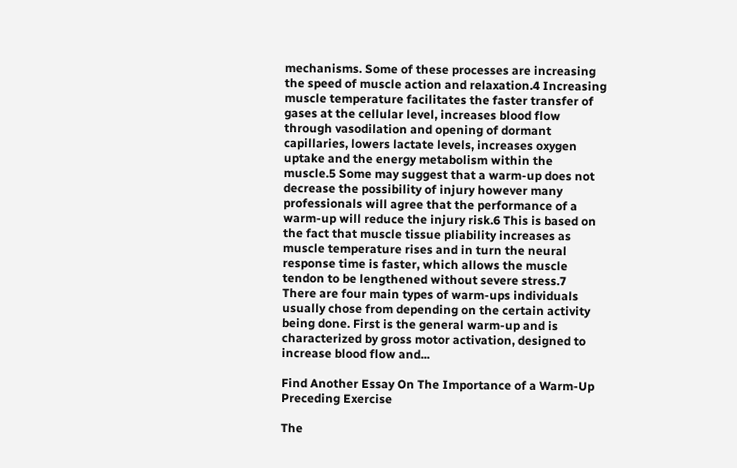mechanisms. Some of these processes are increasing the speed of muscle action and relaxation.4 Increasing muscle temperature facilitates the faster transfer of gases at the cellular level, increases blood flow through vasodilation and opening of dormant capillaries, lowers lactate levels, increases oxygen uptake and the energy metabolism within the muscle.5 Some may suggest that a warm-up does not decrease the possibility of injury however many professionals will agree that the performance of a warm-up will reduce the injury risk.6 This is based on the fact that muscle tissue pliability increases as muscle temperature rises and in turn the neural response time is faster, which allows the muscle tendon to be lengthened without severe stress.7
There are four main types of warm-ups individuals usually chose from depending on the certain activity being done. First is the general warm-up and is characterized by gross motor activation, designed to increase blood flow and...

Find Another Essay On The Importance of a Warm-Up Preceding Exercise

The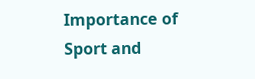Importance of Sport and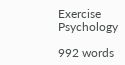Exercise Psychology

992 words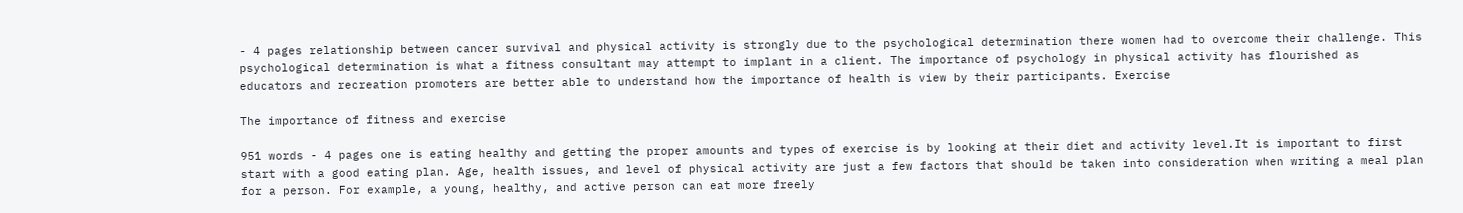- 4 pages relationship between cancer survival and physical activity is strongly due to the psychological determination there women had to overcome their challenge. This psychological determination is what a fitness consultant may attempt to implant in a client. The importance of psychology in physical activity has flourished as educators and recreation promoters are better able to understand how the importance of health is view by their participants. Exercise

The importance of fitness and exercise

951 words - 4 pages one is eating healthy and getting the proper amounts and types of exercise is by looking at their diet and activity level.It is important to first start with a good eating plan. Age, health issues, and level of physical activity are just a few factors that should be taken into consideration when writing a meal plan for a person. For example, a young, healthy, and active person can eat more freely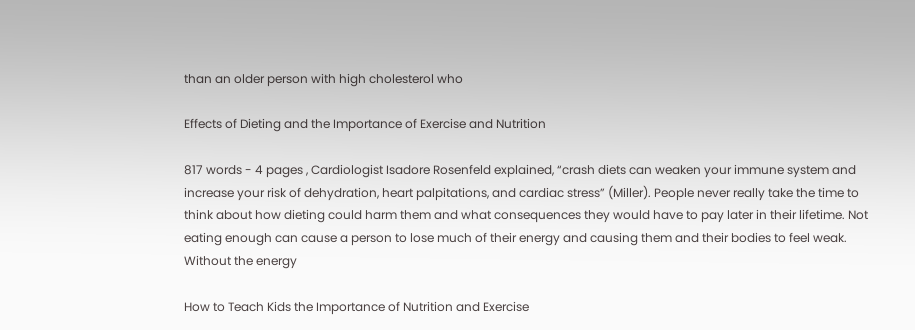than an older person with high cholesterol who

Effects of Dieting and the Importance of Exercise and Nutrition

817 words - 4 pages , Cardiologist Isadore Rosenfeld explained, “crash diets can weaken your immune system and increase your risk of dehydration, heart palpitations, and cardiac stress” (Miller). People never really take the time to think about how dieting could harm them and what consequences they would have to pay later in their lifetime. Not eating enough can cause a person to lose much of their energy and causing them and their bodies to feel weak. Without the energy

How to Teach Kids the Importance of Nutrition and Exercise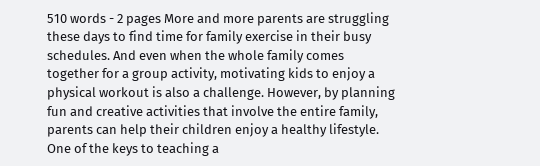510 words - 2 pages More and more parents are struggling these days to find time for family exercise in their busy schedules. And even when the whole family comes together for a group activity, motivating kids to enjoy a physical workout is also a challenge. However, by planning fun and creative activities that involve the entire family, parents can help their children enjoy a healthy lifestyle. One of the keys to teaching a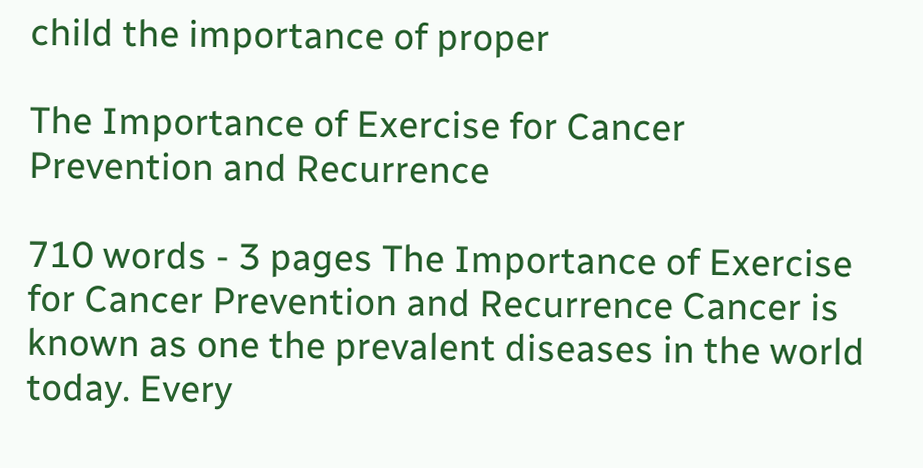child the importance of proper

The Importance of Exercise for Cancer Prevention and Recurrence

710 words - 3 pages The Importance of Exercise for Cancer Prevention and Recurrence Cancer is known as one the prevalent diseases in the world today. Every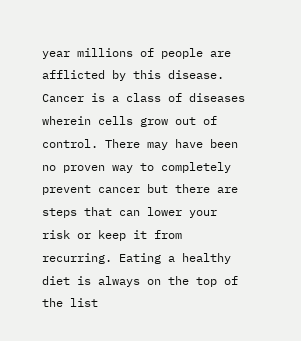year millions of people are afflicted by this disease. Cancer is a class of diseases wherein cells grow out of control. There may have been no proven way to completely prevent cancer but there are steps that can lower your risk or keep it from recurring. Eating a healthy diet is always on the top of the list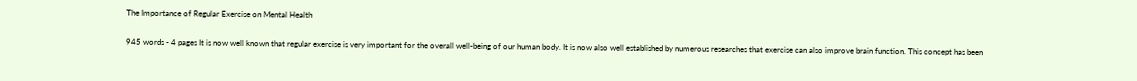The Importance of Regular Exercise on Mental Health

945 words - 4 pages It is now well known that regular exercise is very important for the overall well-being of our human body. It is now also well established by numerous researches that exercise can also improve brain function. This concept has been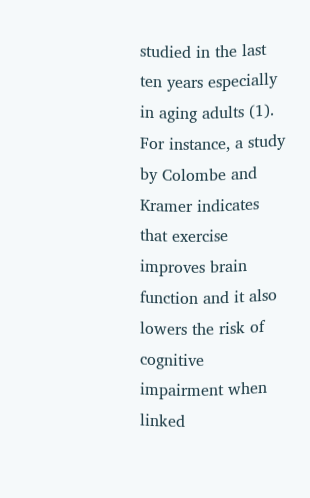studied in the last ten years especially in aging adults (1). For instance, a study by Colombe and Kramer indicates that exercise improves brain function and it also lowers the risk of cognitive impairment when linked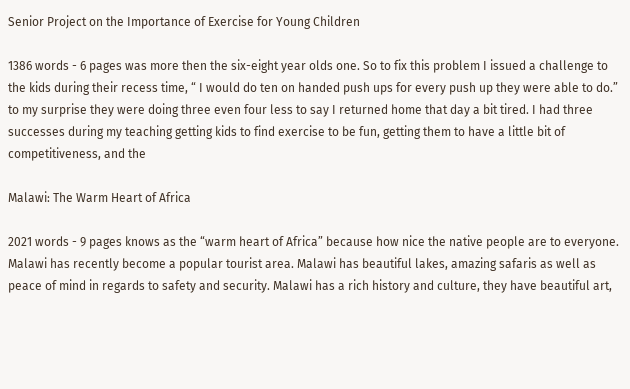Senior Project on the Importance of Exercise for Young Children

1386 words - 6 pages was more then the six-eight year olds one. So to fix this problem I issued a challenge to the kids during their recess time, “ I would do ten on handed push ups for every push up they were able to do.” to my surprise they were doing three even four less to say I returned home that day a bit tired. I had three successes during my teaching getting kids to find exercise to be fun, getting them to have a little bit of competitiveness, and the

Malawi: The Warm Heart of Africa

2021 words - 9 pages knows as the “warm heart of Africa” because how nice the native people are to everyone. Malawi has recently become a popular tourist area. Malawi has beautiful lakes, amazing safaris as well as peace of mind in regards to safety and security. Malawi has a rich history and culture, they have beautiful art,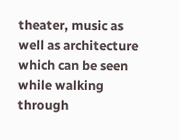theater, music as well as architecture which can be seen while walking through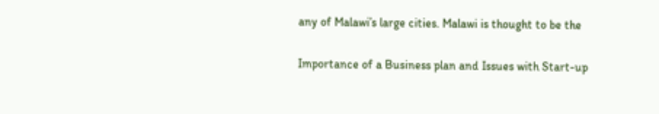any of Malawi’s large cities. Malawi is thought to be the

Importance of a Business plan and Issues with Start-up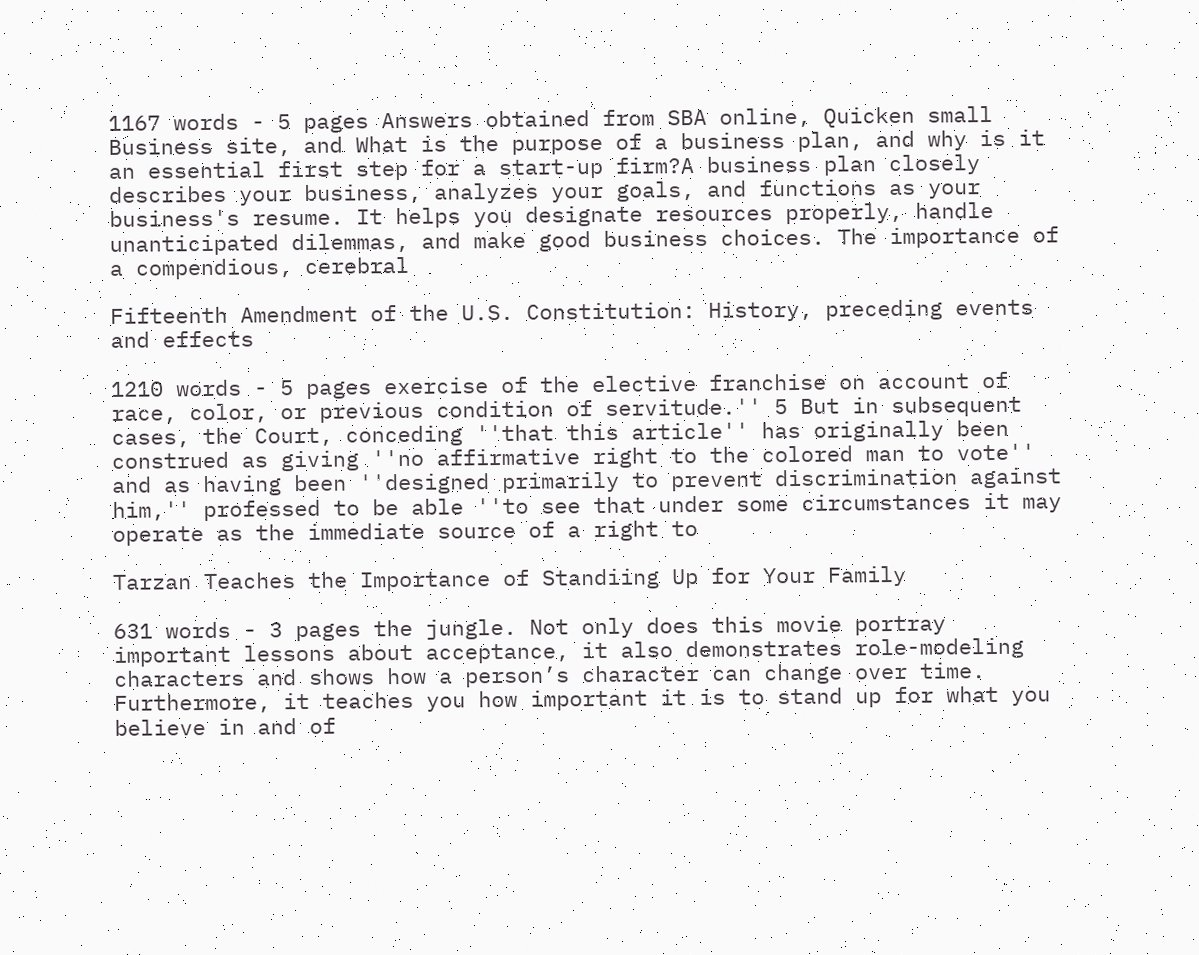1167 words - 5 pages Answers obtained from SBA online, Quicken small Business site, and What is the purpose of a business plan, and why is it an essential first step for a start-up firm?A business plan closely describes your business, analyzes your goals, and functions as your business's resume. It helps you designate resources properly, handle unanticipated dilemmas, and make good business choices. The importance of a compendious, cerebral

Fifteenth Amendment of the U.S. Constitution: History, preceding events and effects

1210 words - 5 pages exercise of the elective franchise on account of race, color, or previous condition of servitude.'' 5 But in subsequent cases, the Court, conceding ''that this article'' has originally been construed as giving ''no affirmative right to the colored man to vote'' and as having been ''designed primarily to prevent discrimination against him,'' professed to be able ''to see that under some circumstances it may operate as the immediate source of a right to

Tarzan Teaches the Importance of Standiing Up for Your Family

631 words - 3 pages the jungle. Not only does this movie portray important lessons about acceptance, it also demonstrates role-modeling characters and shows how a person’s character can change over time. Furthermore, it teaches you how important it is to stand up for what you believe in and of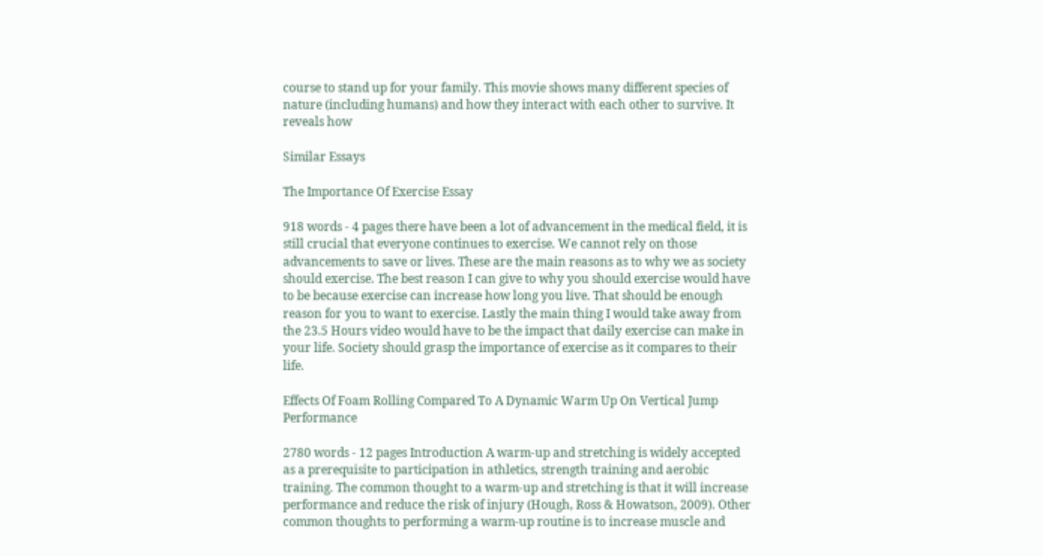course to stand up for your family. This movie shows many different species of nature (including humans) and how they interact with each other to survive. It reveals how

Similar Essays

The Importance Of Exercise Essay

918 words - 4 pages there have been a lot of advancement in the medical field, it is still crucial that everyone continues to exercise. We cannot rely on those advancements to save or lives. These are the main reasons as to why we as society should exercise. The best reason I can give to why you should exercise would have to be because exercise can increase how long you live. That should be enough reason for you to want to exercise. Lastly the main thing I would take away from the 23.5 Hours video would have to be the impact that daily exercise can make in your life. Society should grasp the importance of exercise as it compares to their life.

Effects Of Foam Rolling Compared To A Dynamic Warm Up On Vertical Jump Performance

2780 words - 12 pages Introduction A warm-up and stretching is widely accepted as a prerequisite to participation in athletics, strength training and aerobic training. The common thought to a warm-up and stretching is that it will increase performance and reduce the risk of injury (Hough, Ross & Howatson, 2009). Other common thoughts to performing a warm-up routine is to increase muscle and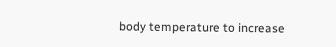body temperature to increase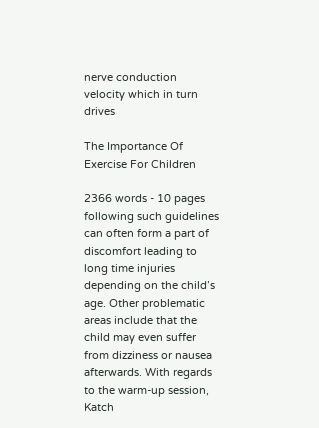nerve conduction velocity which in turn drives

The Importance Of Exercise For Children

2366 words - 10 pages following such guidelines can often form a part of discomfort leading to long time injuries depending on the child’s age. Other problematic areas include that the child may even suffer from dizziness or nausea afterwards. With regards to the warm-up session, Katch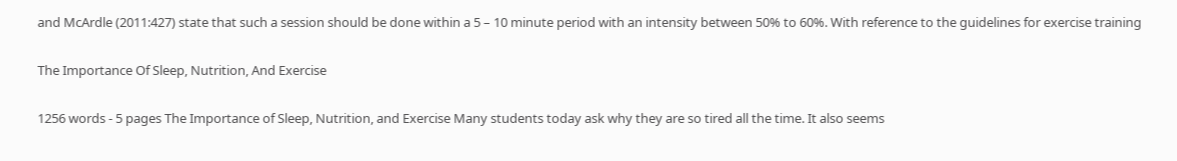and McArdle (2011:427) state that such a session should be done within a 5 – 10 minute period with an intensity between 50% to 60%. With reference to the guidelines for exercise training

The Importance Of Sleep, Nutrition, And Exercise

1256 words - 5 pages The Importance of Sleep, Nutrition, and Exercise Many students today ask why they are so tired all the time. It also seems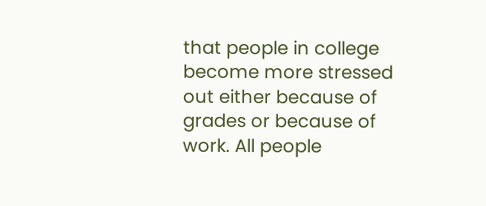that people in college become more stressed out either because of grades or because of work. All people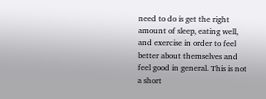need to do is get the right amount of sleep, eating well, and exercise in order to feel better about themselves and feel good in general. This is not a short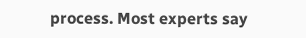process. Most experts say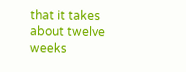that it takes about twelve weeks